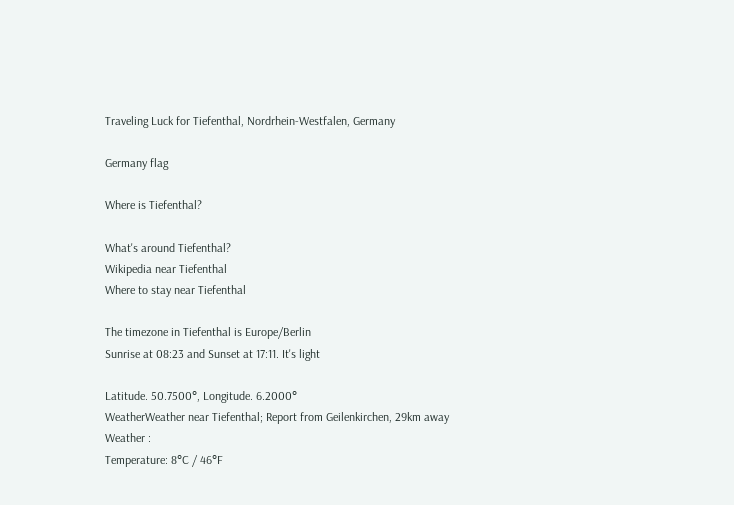Traveling Luck for Tiefenthal, Nordrhein-Westfalen, Germany

Germany flag

Where is Tiefenthal?

What's around Tiefenthal?
Wikipedia near Tiefenthal
Where to stay near Tiefenthal

The timezone in Tiefenthal is Europe/Berlin
Sunrise at 08:23 and Sunset at 17:11. It's light

Latitude. 50.7500°, Longitude. 6.2000°
WeatherWeather near Tiefenthal; Report from Geilenkirchen, 29km away
Weather :
Temperature: 8°C / 46°F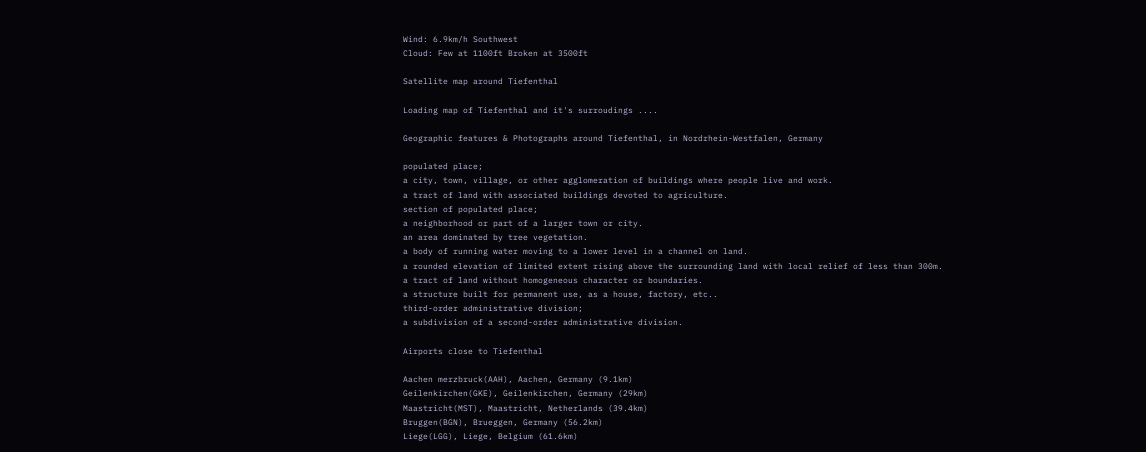Wind: 6.9km/h Southwest
Cloud: Few at 1100ft Broken at 3500ft

Satellite map around Tiefenthal

Loading map of Tiefenthal and it's surroudings ....

Geographic features & Photographs around Tiefenthal, in Nordrhein-Westfalen, Germany

populated place;
a city, town, village, or other agglomeration of buildings where people live and work.
a tract of land with associated buildings devoted to agriculture.
section of populated place;
a neighborhood or part of a larger town or city.
an area dominated by tree vegetation.
a body of running water moving to a lower level in a channel on land.
a rounded elevation of limited extent rising above the surrounding land with local relief of less than 300m.
a tract of land without homogeneous character or boundaries.
a structure built for permanent use, as a house, factory, etc..
third-order administrative division;
a subdivision of a second-order administrative division.

Airports close to Tiefenthal

Aachen merzbruck(AAH), Aachen, Germany (9.1km)
Geilenkirchen(GKE), Geilenkirchen, Germany (29km)
Maastricht(MST), Maastricht, Netherlands (39.4km)
Bruggen(BGN), Brueggen, Germany (56.2km)
Liege(LGG), Liege, Belgium (61.6km)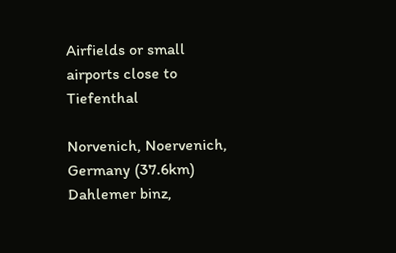Airfields or small airports close to Tiefenthal

Norvenich, Noervenich, Germany (37.6km)
Dahlemer binz,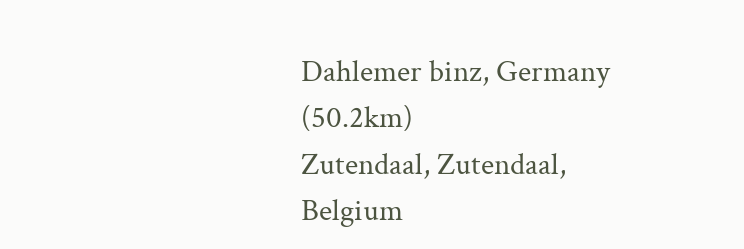Dahlemer binz, Germany (50.2km)
Zutendaal, Zutendaal, Belgium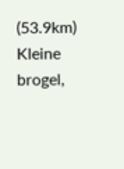(53.9km)
Kleine brogel,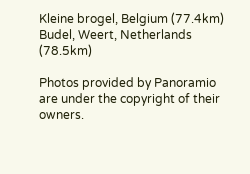Kleine brogel, Belgium (77.4km)
Budel, Weert, Netherlands (78.5km)

Photos provided by Panoramio are under the copyright of their owners.